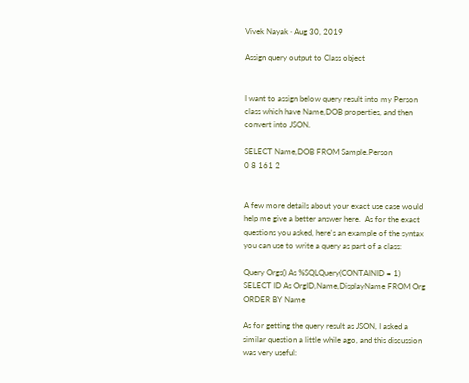Vivek Nayak · Aug 30, 2019

Assign query output to Class object


I want to assign below query result into my Person class which have Name,DOB properties, and then  convert into JSON.

SELECT Name,DOB FROM Sample.Person
0 8 161 2


A few more details about your exact use case would help me give a better answer here.  As for the exact questions you asked, here's an example of the syntax you can use to write a query as part of a class:

Query Orgs() As %SQLQuery(CONTAINID = 1)
SELECT ID As OrgID,Name,DisplayName FROM Org ORDER BY Name

As for getting the query result as JSON, I asked a similar question a little while ago, and this discussion was very useful: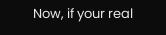Now, if your real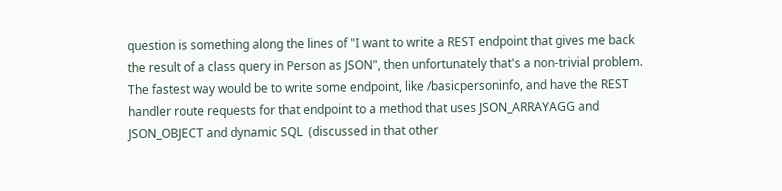question is something along the lines of "I want to write a REST endpoint that gives me back the result of a class query in Person as JSON", then unfortunately that's a non-trivial problem.  The fastest way would be to write some endpoint, like /basicpersoninfo, and have the REST handler route requests for that endpoint to a method that uses JSON_ARRAYAGG and JSON_OBJECT and dynamic SQL  (discussed in that other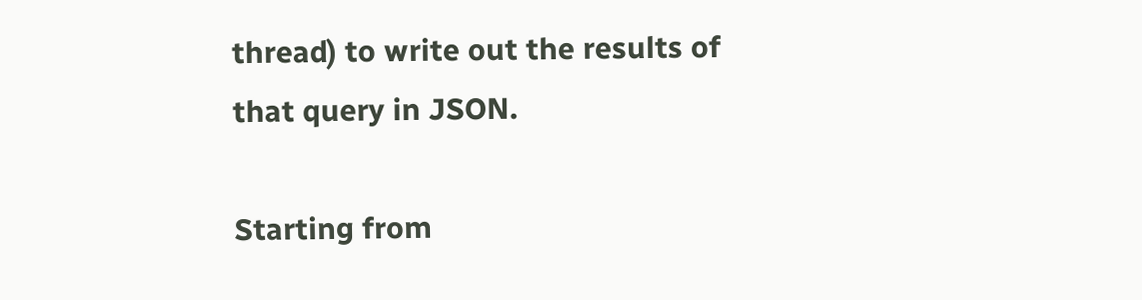thread) to write out the results of that query in JSON.

Starting from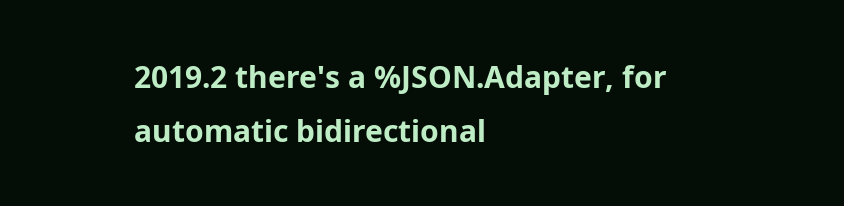2019.2 there's a %JSON.Adapter, for automatic bidirectional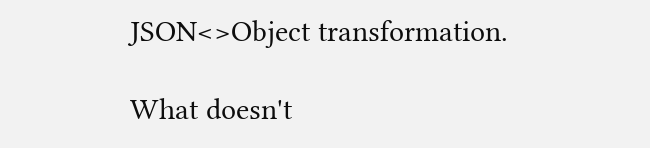JSON<>Object transformation.

What doesn't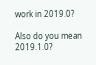work in 2019.0?

Also do you mean 2019.1.0?